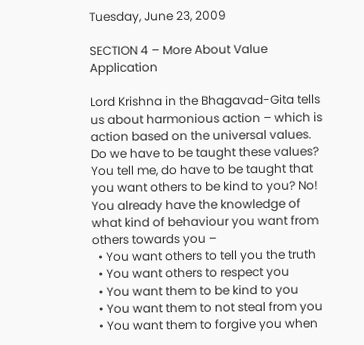Tuesday, June 23, 2009

SECTION 4 – More About Value Application

Lord Krishna in the Bhagavad-Gita tells us about harmonious action – which is action based on the universal values. Do we have to be taught these values?
You tell me, do have to be taught that you want others to be kind to you? No! You already have the knowledge of what kind of behaviour you want from others towards you –
  • You want others to tell you the truth
  • You want others to respect you
  • You want them to be kind to you
  • You want them to not steal from you
  • You want them to forgive you when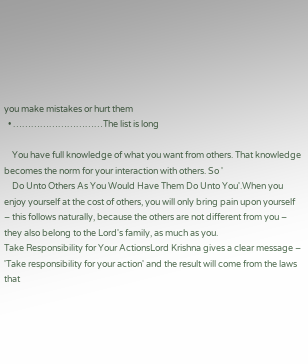you make mistakes or hurt them
  • …………………………The list is long

    You have full knowledge of what you want from others. That knowledge becomes the norm for your interaction with others. So '
    Do Unto Others As You Would Have Them Do Unto You'.When you enjoy yourself at the cost of others, you will only bring pain upon yourself – this follows naturally, because the others are not different from you – they also belong to the Lord's family, as much as you.
Take Responsibility for Your ActionsLord Krishna gives a clear message – 'Take responsibility for your action' and the result will come from the laws that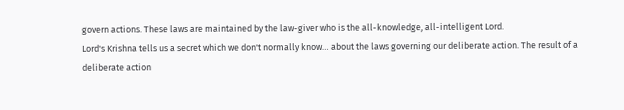govern actions. These laws are maintained by the law-giver who is the all-knowledge, all-intelligent Lord.
Lord's Krishna tells us a secret which we don't normally know… about the laws governing our deliberate action. The result of a deliberate action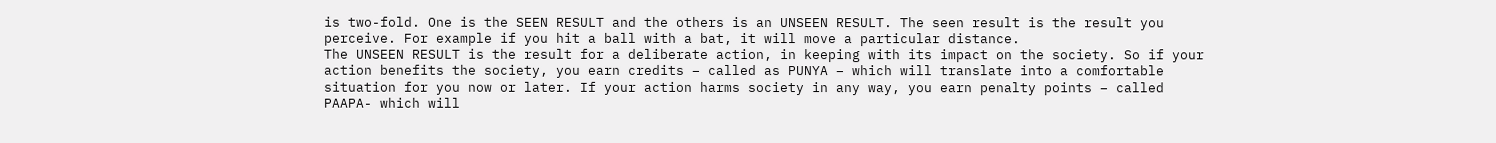is two-fold. One is the SEEN RESULT and the others is an UNSEEN RESULT. The seen result is the result you perceive. For example if you hit a ball with a bat, it will move a particular distance.
The UNSEEN RESULT is the result for a deliberate action, in keeping with its impact on the society. So if your action benefits the society, you earn credits – called as PUNYA – which will translate into a comfortable situation for you now or later. If your action harms society in any way, you earn penalty points – called PAAPA- which will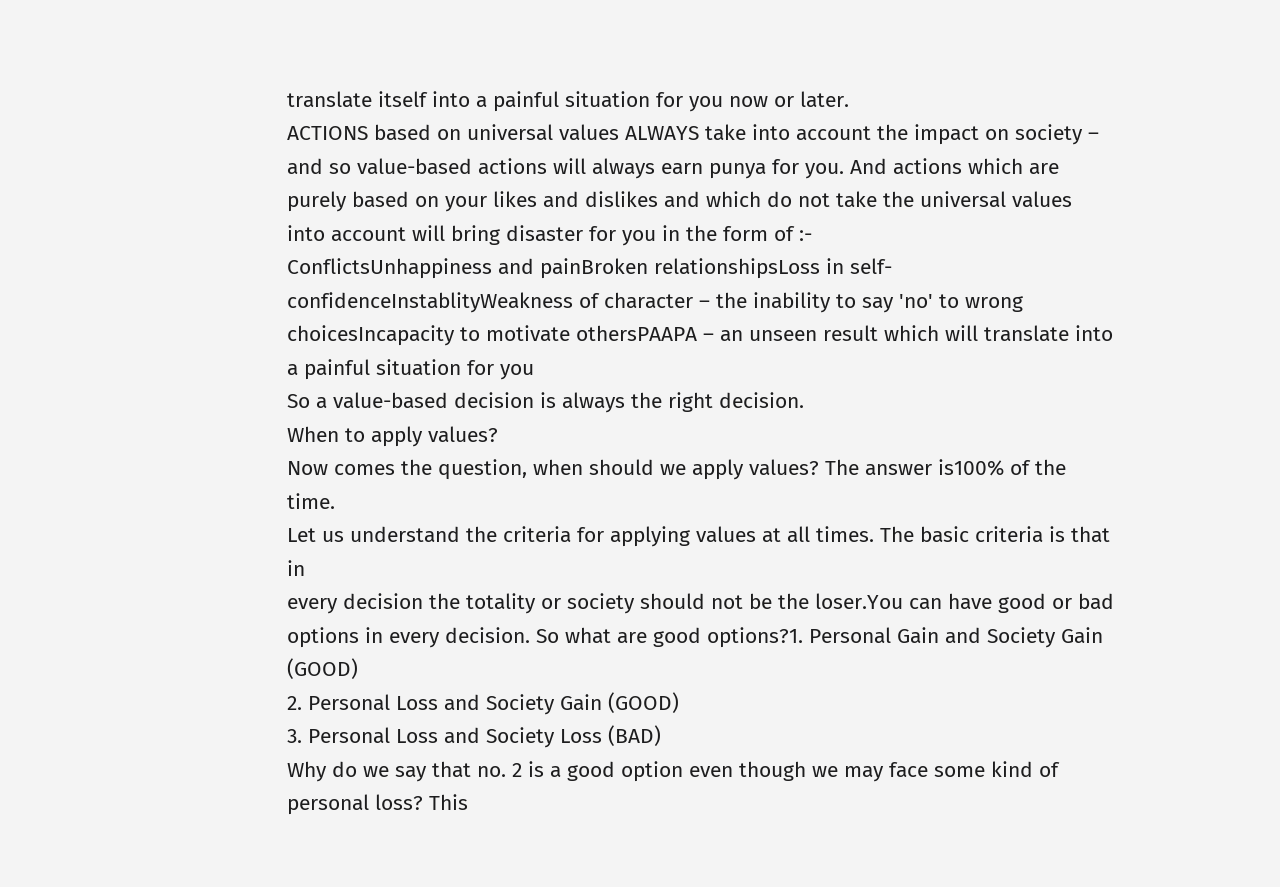translate itself into a painful situation for you now or later.
ACTIONS based on universal values ALWAYS take into account the impact on society – and so value-based actions will always earn punya for you. And actions which are purely based on your likes and dislikes and which do not take the universal values into account will bring disaster for you in the form of :-
ConflictsUnhappiness and painBroken relationshipsLoss in self-confidenceInstablityWeakness of character – the inability to say 'no' to wrong choicesIncapacity to motivate othersPAAPA – an unseen result which will translate into a painful situation for you
So a value-based decision is always the right decision.
When to apply values?
Now comes the question, when should we apply values? The answer is100% of the time.
Let us understand the criteria for applying values at all times. The basic criteria is that in
every decision the totality or society should not be the loser.You can have good or bad options in every decision. So what are good options?1. Personal Gain and Society Gain (GOOD)
2. Personal Loss and Society Gain (GOOD)
3. Personal Loss and Society Loss (BAD)
Why do we say that no. 2 is a good option even though we may face some kind of personal loss? This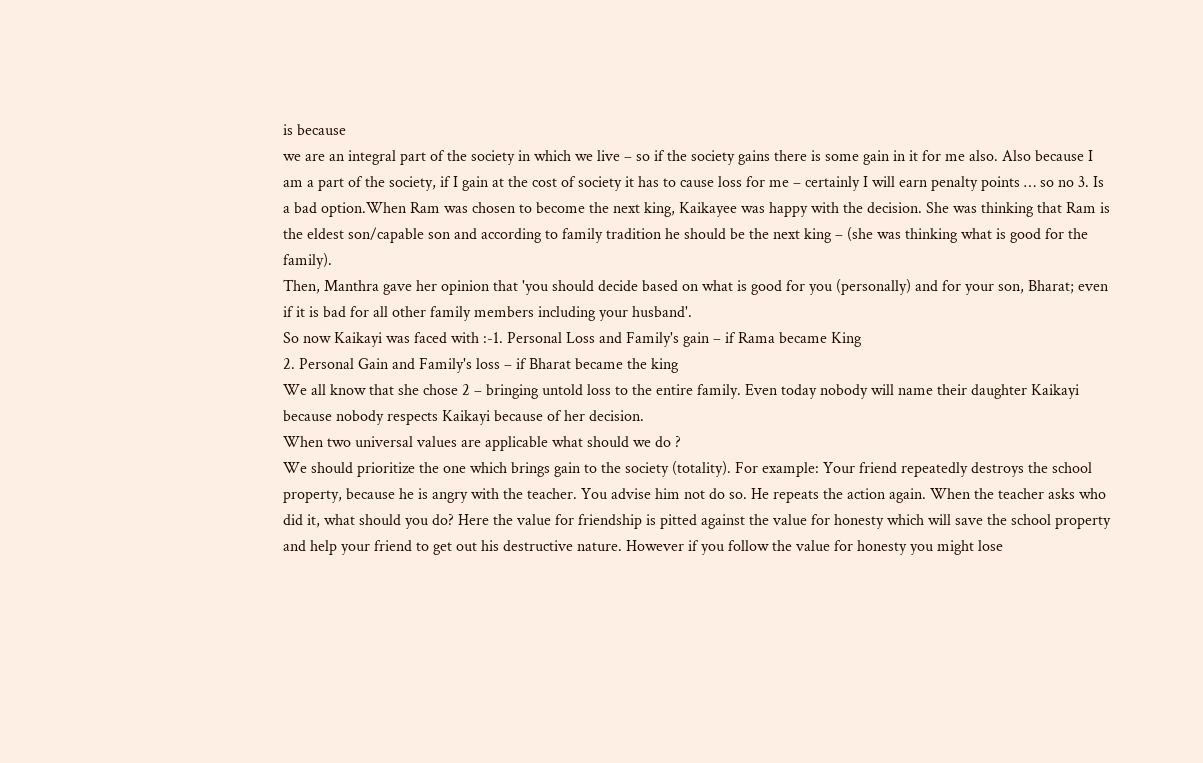is because
we are an integral part of the society in which we live – so if the society gains there is some gain in it for me also. Also because I am a part of the society, if I gain at the cost of society it has to cause loss for me – certainly I will earn penalty points … so no 3. Is a bad option.When Ram was chosen to become the next king, Kaikayee was happy with the decision. She was thinking that Ram is the eldest son/capable son and according to family tradition he should be the next king – (she was thinking what is good for the family).
Then, Manthra gave her opinion that 'you should decide based on what is good for you (personally) and for your son, Bharat; even if it is bad for all other family members including your husband'.
So now Kaikayi was faced with :-1. Personal Loss and Family's gain – if Rama became King
2. Personal Gain and Family's loss – if Bharat became the king
We all know that she chose 2 – bringing untold loss to the entire family. Even today nobody will name their daughter Kaikayi because nobody respects Kaikayi because of her decision.
When two universal values are applicable what should we do ?
We should prioritize the one which brings gain to the society (totality). For example: Your friend repeatedly destroys the school property, because he is angry with the teacher. You advise him not do so. He repeats the action again. When the teacher asks who did it, what should you do? Here the value for friendship is pitted against the value for honesty which will save the school property and help your friend to get out his destructive nature. However if you follow the value for honesty you might lose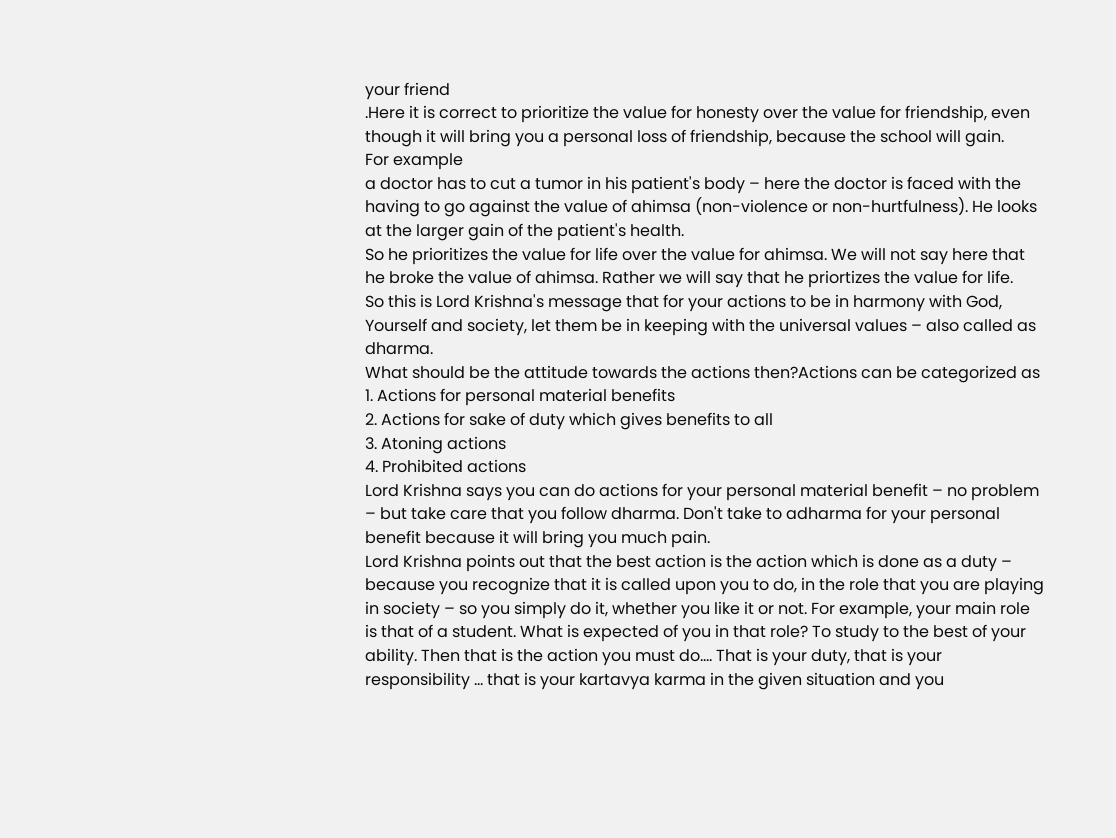your friend
.Here it is correct to prioritize the value for honesty over the value for friendship, even though it will bring you a personal loss of friendship, because the school will gain.
For example
a doctor has to cut a tumor in his patient's body – here the doctor is faced with the having to go against the value of ahimsa (non-violence or non-hurtfulness). He looks at the larger gain of the patient's health.
So he prioritizes the value for life over the value for ahimsa. We will not say here that he broke the value of ahimsa. Rather we will say that he priortizes the value for life.
So this is Lord Krishna's message that for your actions to be in harmony with God, Yourself and society, let them be in keeping with the universal values – also called as dharma.
What should be the attitude towards the actions then?Actions can be categorized as
1. Actions for personal material benefits
2. Actions for sake of duty which gives benefits to all
3. Atoning actions
4. Prohibited actions
Lord Krishna says you can do actions for your personal material benefit – no problem – but take care that you follow dharma. Don't take to adharma for your personal benefit because it will bring you much pain.
Lord Krishna points out that the best action is the action which is done as a duty – because you recognize that it is called upon you to do, in the role that you are playing in society – so you simply do it, whether you like it or not. For example, your main role is that of a student. What is expected of you in that role? To study to the best of your ability. Then that is the action you must do…. That is your duty, that is your responsibility … that is your kartavya karma in the given situation and you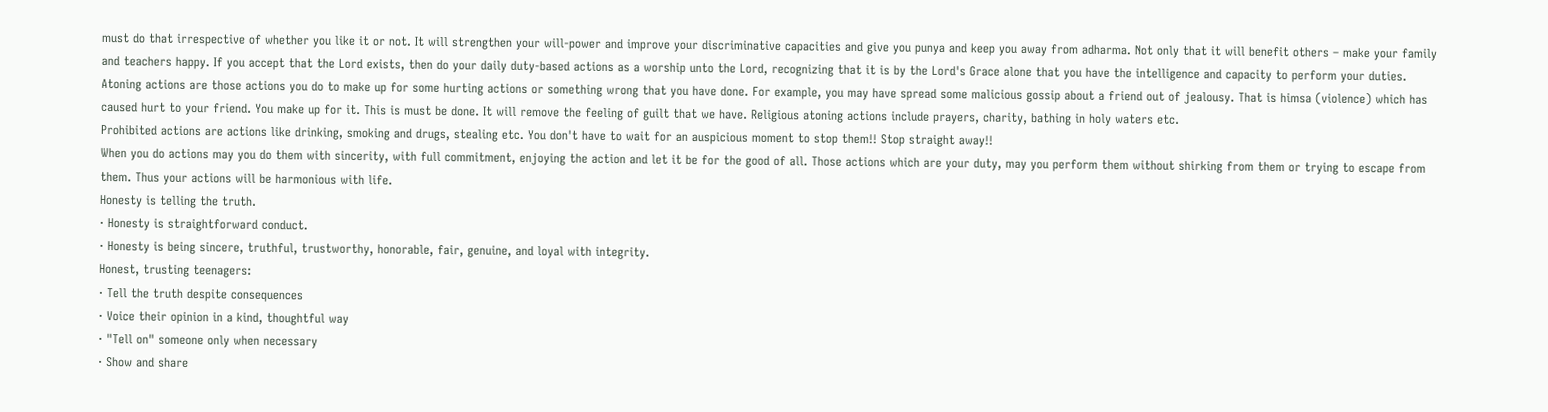must do that irrespective of whether you like it or not. It will strengthen your will-power and improve your discriminative capacities and give you punya and keep you away from adharma. Not only that it will benefit others – make your family and teachers happy. If you accept that the Lord exists, then do your daily duty-based actions as a worship unto the Lord, recognizing that it is by the Lord's Grace alone that you have the intelligence and capacity to perform your duties.
Atoning actions are those actions you do to make up for some hurting actions or something wrong that you have done. For example, you may have spread some malicious gossip about a friend out of jealousy. That is himsa (violence) which has caused hurt to your friend. You make up for it. This is must be done. It will remove the feeling of guilt that we have. Religious atoning actions include prayers, charity, bathing in holy waters etc.
Prohibited actions are actions like drinking, smoking and drugs, stealing etc. You don't have to wait for an auspicious moment to stop them!! Stop straight away!!
When you do actions may you do them with sincerity, with full commitment, enjoying the action and let it be for the good of all. Those actions which are your duty, may you perform them without shirking from them or trying to escape from them. Thus your actions will be harmonious with life.
Honesty is telling the truth.
· Honesty is straightforward conduct.
· Honesty is being sincere, truthful, trustworthy, honorable, fair, genuine, and loyal with integrity.
Honest, trusting teenagers:
· Tell the truth despite consequences
· Voice their opinion in a kind, thoughtful way
· "Tell on" someone only when necessary
· Show and share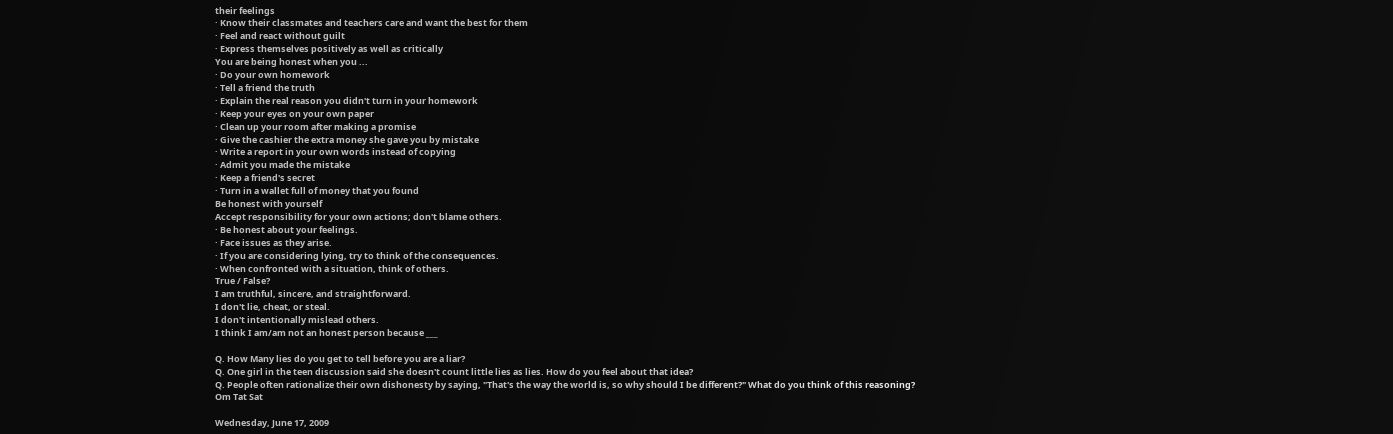their feelings
· Know their classmates and teachers care and want the best for them
· Feel and react without guilt
· Express themselves positively as well as critically
You are being honest when you ...
· Do your own homework
· Tell a friend the truth
· Explain the real reason you didn't turn in your homework
· Keep your eyes on your own paper
· Clean up your room after making a promise
· Give the cashier the extra money she gave you by mistake
· Write a report in your own words instead of copying
· Admit you made the mistake
· Keep a friend's secret
· Turn in a wallet full of money that you found
Be honest with yourself
Accept responsibility for your own actions; don't blame others.
· Be honest about your feelings.
· Face issues as they arise.
· If you are considering lying, try to think of the consequences.
· When confronted with a situation, think of others.
True / False?
I am truthful, sincere, and straightforward.
I don't lie, cheat, or steal.
I don't intentionally mislead others.
I think I am/am not an honest person because ___

Q. How Many lies do you get to tell before you are a liar?
Q. One girl in the teen discussion said she doesn't count little lies as lies. How do you feel about that idea?
Q. People often rationalize their own dishonesty by saying, "That's the way the world is, so why should I be different?" What do you think of this reasoning?
Om Tat Sat

Wednesday, June 17, 2009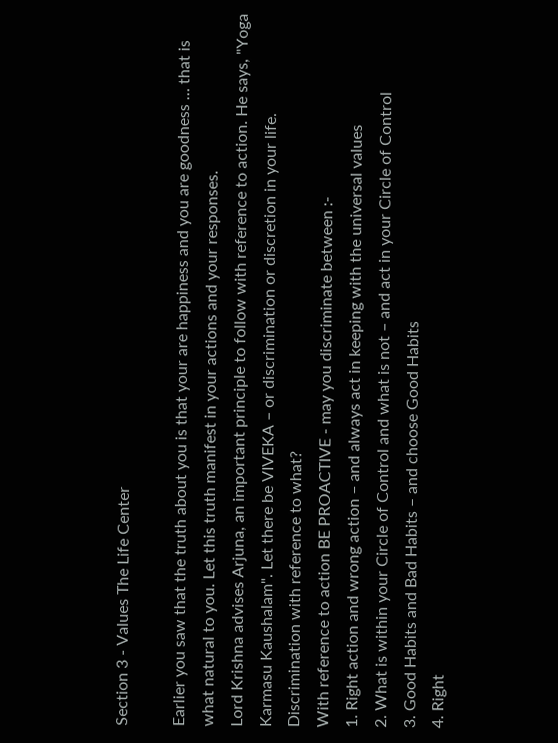Section 3 - Values The Life Center

Earlier you saw that the truth about you is that your are happiness and you are goodness … that is what natural to you. Let this truth manifest in your actions and your responses.
Lord Krishna advises Arjuna, an important principle to follow with reference to action. He says, "Yoga Karmasu Kaushalam". Let there be VIVEKA – or discrimination or discretion in your life. Discrimination with reference to what?
With reference to action BE PROACTIVE - may you discriminate between :-
1. Right action and wrong action – and always act in keeping with the universal values
2. What is within your Circle of Control and what is not – and act in your Circle of Control
3. Good Habits and Bad Habits – and choose Good Habits
4. Right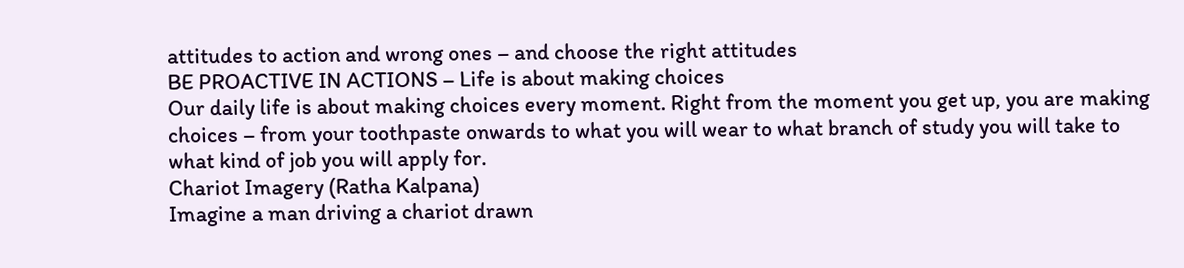attitudes to action and wrong ones – and choose the right attitudes
BE PROACTIVE IN ACTIONS – Life is about making choices
Our daily life is about making choices every moment. Right from the moment you get up, you are making choices – from your toothpaste onwards to what you will wear to what branch of study you will take to what kind of job you will apply for.
Chariot Imagery (Ratha Kalpana)
Imagine a man driving a chariot drawn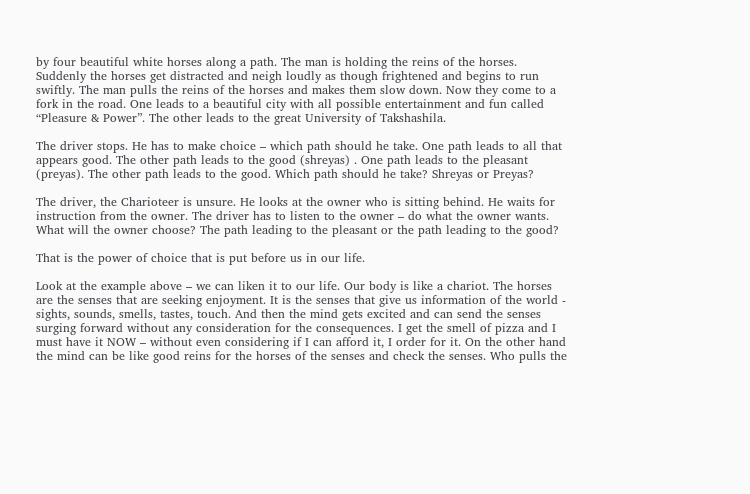by four beautiful white horses along a path. The man is holding the reins of the horses. Suddenly the horses get distracted and neigh loudly as though frightened and begins to run swiftly. The man pulls the reins of the horses and makes them slow down. Now they come to a fork in the road. One leads to a beautiful city with all possible entertainment and fun called “Pleasure & Power”. The other leads to the great University of Takshashila.

The driver stops. He has to make choice – which path should he take. One path leads to all that appears good. The other path leads to the good (shreyas) . One path leads to the pleasant (preyas). The other path leads to the good. Which path should he take? Shreyas or Preyas?

The driver, the Charioteer is unsure. He looks at the owner who is sitting behind. He waits for instruction from the owner. The driver has to listen to the owner – do what the owner wants. What will the owner choose? The path leading to the pleasant or the path leading to the good?

That is the power of choice that is put before us in our life.

Look at the example above – we can liken it to our life. Our body is like a chariot. The horses are the senses that are seeking enjoyment. It is the senses that give us information of the world - sights, sounds, smells, tastes, touch. And then the mind gets excited and can send the senses surging forward without any consideration for the consequences. I get the smell of pizza and I must have it NOW – without even considering if I can afford it, I order for it. On the other hand the mind can be like good reins for the horses of the senses and check the senses. Who pulls the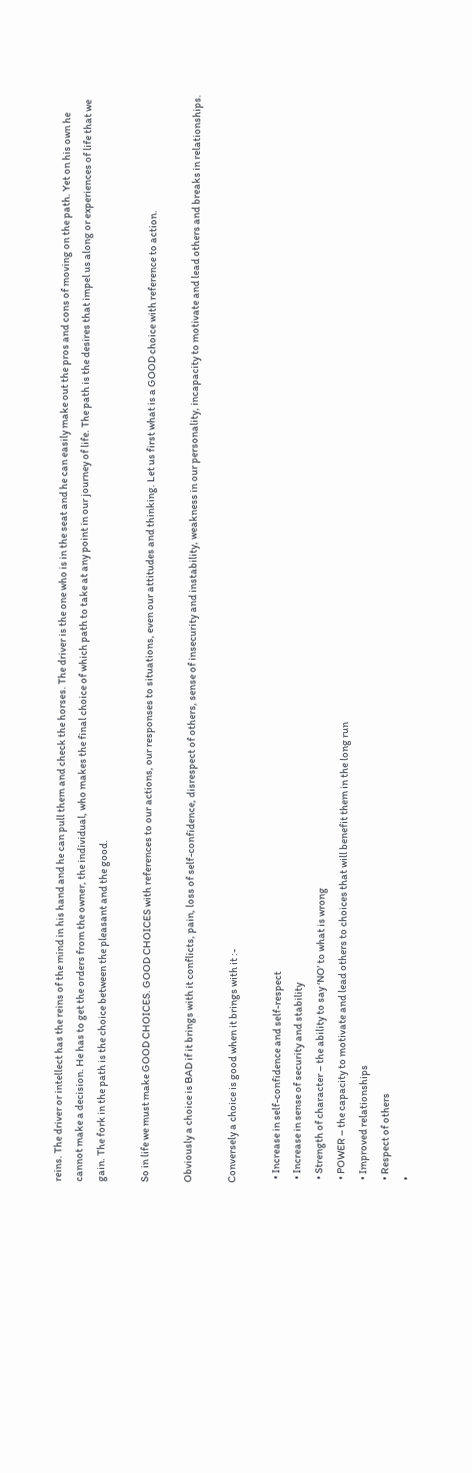reins. The driver or intellect has the reins of the mind in his hand and he can pull them and check the horses. The driver is the one who is in the seat and he can easily make out the pros and cons of moving on the path. Yet on his own he cannot make a decision. He has to get the orders from the owner, the individual, who makes the final choice of which path to take at any point in our journey of life. The path is the desires that impel us along or experiences of life that we gain. The fork in the path is the choice between the pleasant and the good.

So in life we must make GOOD CHOICES. GOOD CHOICES with references to our actions, our responses to situations, even our attitudes and thinking. Let us first what is a GOOD choice with reference to action.

Obviously a choice is BAD if it brings with it conflicts, pain, loss of self-confidence, disrespect of others, sense of insecurity and instability, weakness in our personality, incapacity to motivate and lead others and breaks in relationships.

Conversely a choice is good when it brings with it :-

  • Increase in self-confidence and self-respect
  • Increase in sense of security and stability
  • Strength of character – the ability to say ‘NO’ to what is wrong
  • POWER – the capacity to motivate and lead others to choices that will benefit them in the long run
  • Improved relationships
  • Respect of others
  •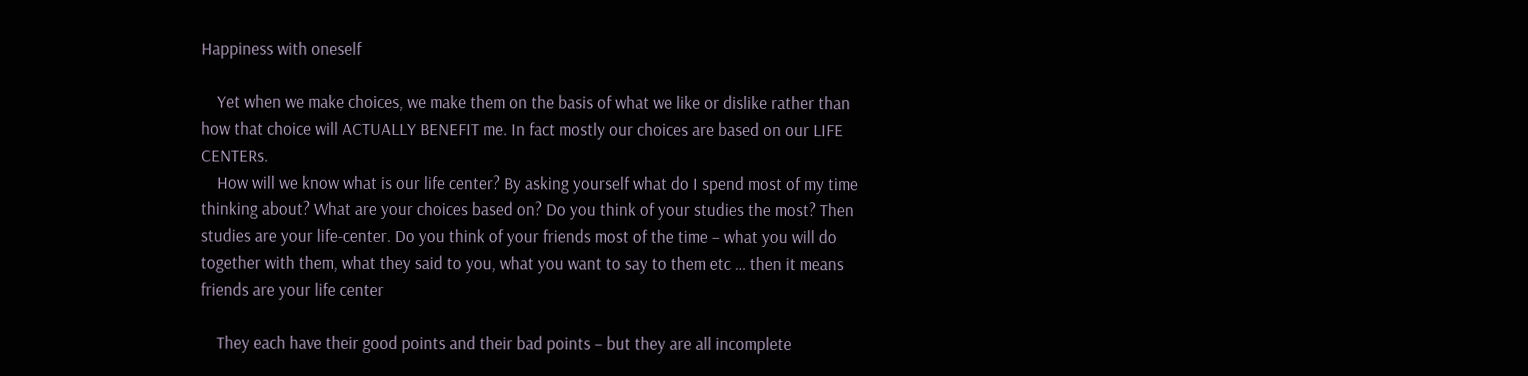Happiness with oneself

    Yet when we make choices, we make them on the basis of what we like or dislike rather than how that choice will ACTUALLY BENEFIT me. In fact mostly our choices are based on our LIFE CENTERs.
    How will we know what is our life center? By asking yourself what do I spend most of my time thinking about? What are your choices based on? Do you think of your studies the most? Then studies are your life-center. Do you think of your friends most of the time – what you will do together with them, what they said to you, what you want to say to them etc … then it means friends are your life center

    They each have their good points and their bad points – but they are all incomplete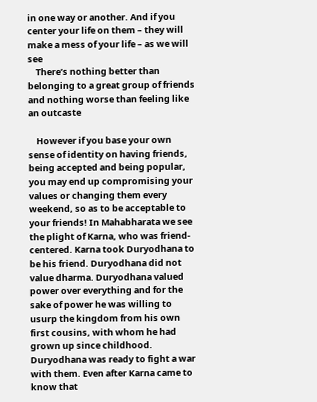in one way or another. And if you center your life on them – they will make a mess of your life – as we will see
    There’s nothing better than belonging to a great group of friends and nothing worse than feeling like an outcaste

    However if you base your own sense of identity on having friends, being accepted and being popular, you may end up compromising your values or changing them every weekend, so as to be acceptable to your friends! In Mahabharata we see the plight of Karna, who was friend-centered. Karna took Duryodhana to be his friend. Duryodhana did not value dharma. Duryodhana valued power over everything and for the sake of power he was willing to usurp the kingdom from his own first cousins, with whom he had grown up since childhood. Duryodhana was ready to fight a war with them. Even after Karna came to know that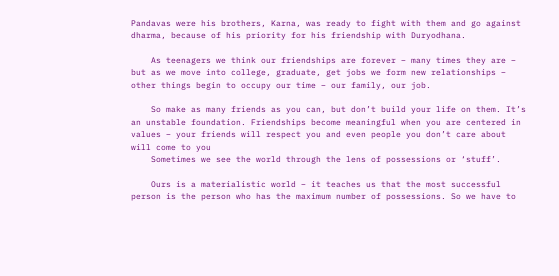Pandavas were his brothers, Karna, was ready to fight with them and go against dharma, because of his priority for his friendship with Duryodhana.

    As teenagers we think our friendships are forever – many times they are – but as we move into college, graduate, get jobs we form new relationships – other things begin to occupy our time – our family, our job.

    So make as many friends as you can, but don’t build your life on them. It’s an unstable foundation. Friendships become meaningful when you are centered in values – your friends will respect you and even people you don’t care about will come to you
    Sometimes we see the world through the lens of possessions or ‘stuff’.

    Ours is a materialistic world – it teaches us that the most successful person is the person who has the maximum number of possessions. So we have to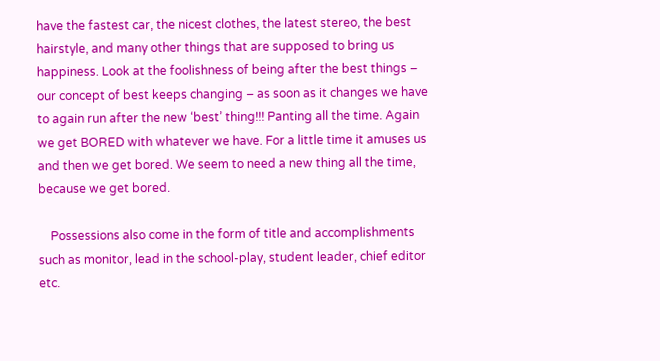have the fastest car, the nicest clothes, the latest stereo, the best hairstyle, and many other things that are supposed to bring us happiness. Look at the foolishness of being after the best things – our concept of best keeps changing – as soon as it changes we have to again run after the new ‘best’ thing!!! Panting all the time. Again we get BORED with whatever we have. For a little time it amuses us and then we get bored. We seem to need a new thing all the time, because we get bored.

    Possessions also come in the form of title and accomplishments such as monitor, lead in the school-play, student leader, chief editor etc.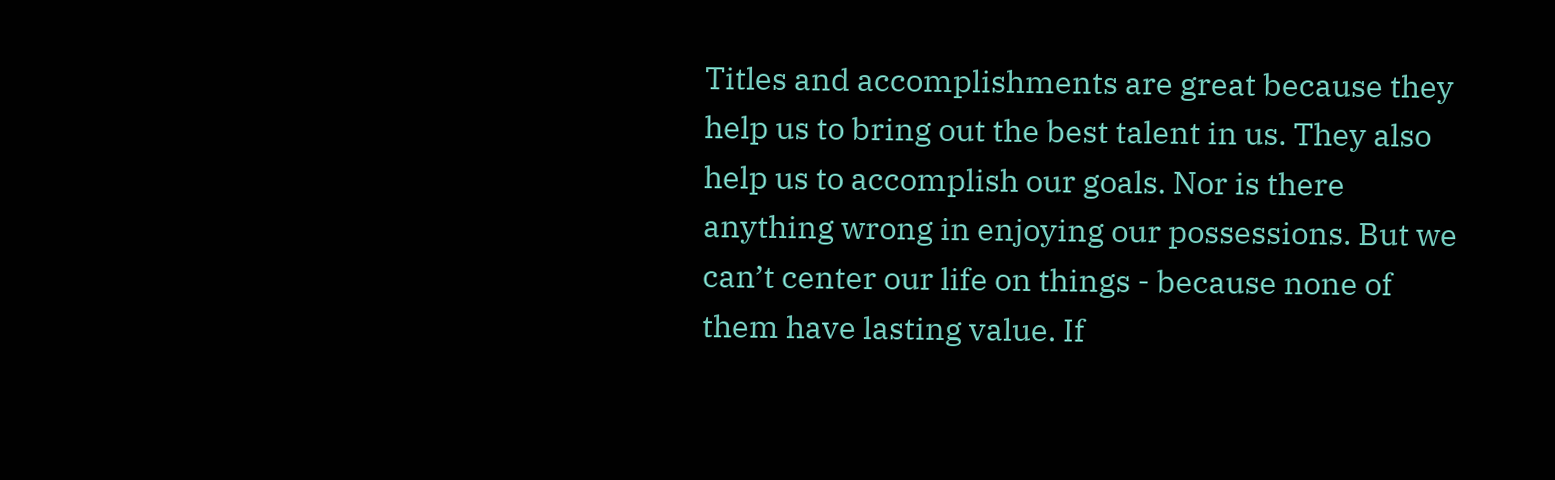Titles and accomplishments are great because they help us to bring out the best talent in us. They also help us to accomplish our goals. Nor is there anything wrong in enjoying our possessions. But we can’t center our life on things - because none of them have lasting value. If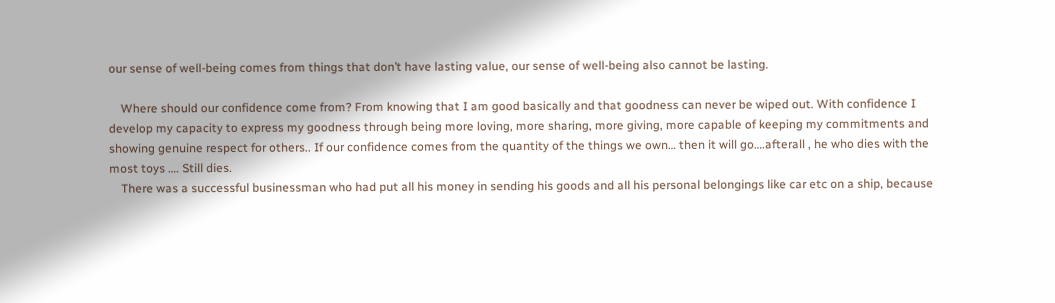our sense of well-being comes from things that don’t have lasting value, our sense of well-being also cannot be lasting.

    Where should our confidence come from? From knowing that I am good basically and that goodness can never be wiped out. With confidence I develop my capacity to express my goodness through being more loving, more sharing, more giving, more capable of keeping my commitments and showing genuine respect for others.. If our confidence comes from the quantity of the things we own… then it will go….afterall , he who dies with the most toys …. Still dies.
    There was a successful businessman who had put all his money in sending his goods and all his personal belongings like car etc on a ship, because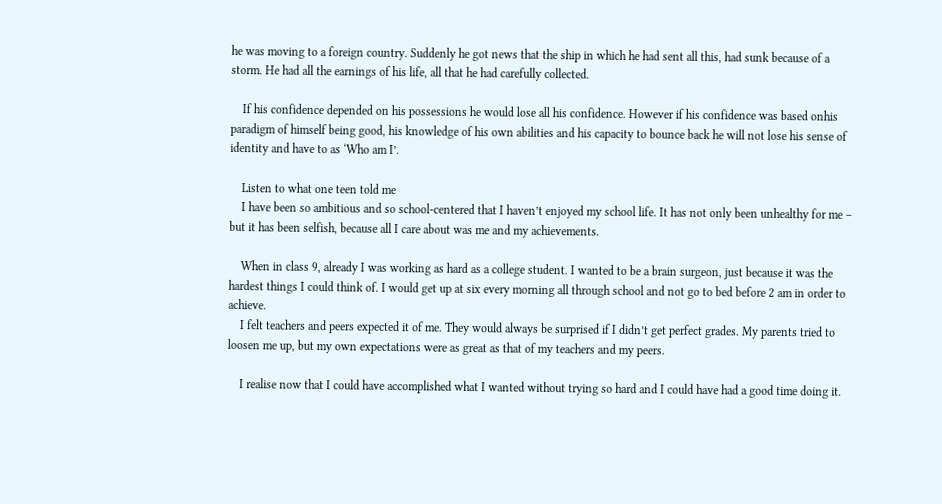he was moving to a foreign country. Suddenly he got news that the ship in which he had sent all this, had sunk because of a storm. He had all the earnings of his life, all that he had carefully collected.

    If his confidence depended on his possessions he would lose all his confidence. However if his confidence was based onhis paradigm of himself being good, his knowledge of his own abilities and his capacity to bounce back he will not lose his sense of identity and have to as ‘Who am I’.

    Listen to what one teen told me
    I have been so ambitious and so school-centered that I haven’t enjoyed my school life. It has not only been unhealthy for me – but it has been selfish, because all I care about was me and my achievements.

    When in class 9, already I was working as hard as a college student. I wanted to be a brain surgeon, just because it was the hardest things I could think of. I would get up at six every morning all through school and not go to bed before 2 am in order to achieve.
    I felt teachers and peers expected it of me. They would always be surprised if I didn’t get perfect grades. My parents tried to loosen me up, but my own expectations were as great as that of my teachers and my peers.

    I realise now that I could have accomplished what I wanted without trying so hard and I could have had a good time doing it.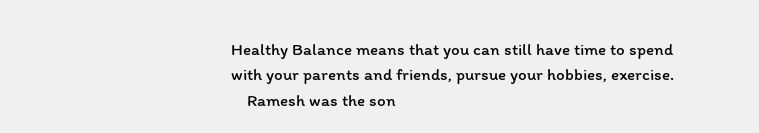Healthy Balance means that you can still have time to spend with your parents and friends, pursue your hobbies, exercise.
    Ramesh was the son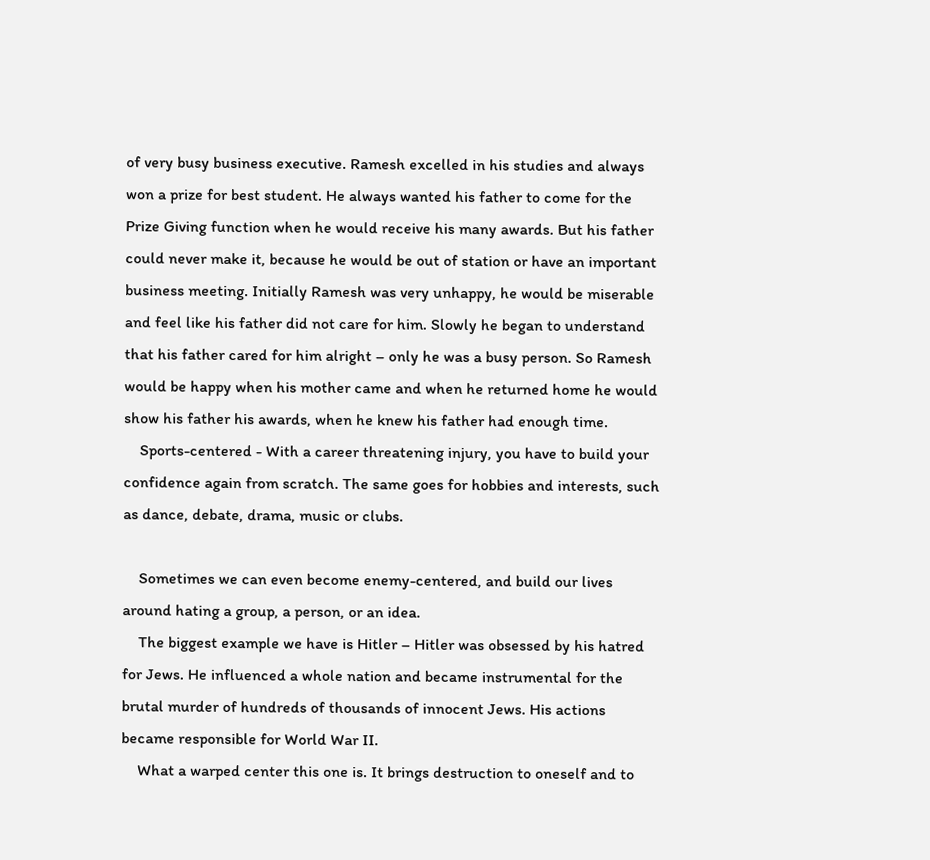of very busy business executive. Ramesh excelled in his studies and always won a prize for best student. He always wanted his father to come for the Prize Giving function when he would receive his many awards. But his father could never make it, because he would be out of station or have an important business meeting. Initially Ramesh was very unhappy, he would be miserable and feel like his father did not care for him. Slowly he began to understand that his father cared for him alright – only he was a busy person. So Ramesh would be happy when his mother came and when he returned home he would show his father his awards, when he knew his father had enough time.
    Sports-centered - With a career threatening injury, you have to build your confidence again from scratch. The same goes for hobbies and interests, such as dance, debate, drama, music or clubs.

    Sometimes we can even become enemy-centered, and build our lives around hating a group, a person, or an idea.
    The biggest example we have is Hitler – Hitler was obsessed by his hatred for Jews. He influenced a whole nation and became instrumental for the brutal murder of hundreds of thousands of innocent Jews. His actions became responsible for World War II.
    What a warped center this one is. It brings destruction to oneself and to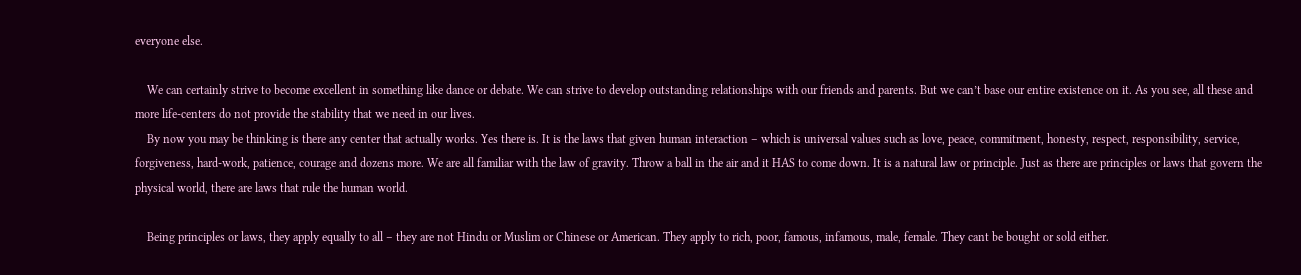everyone else.

    We can certainly strive to become excellent in something like dance or debate. We can strive to develop outstanding relationships with our friends and parents. But we can’t base our entire existence on it. As you see, all these and more life-centers do not provide the stability that we need in our lives.
    By now you may be thinking is there any center that actually works. Yes there is. It is the laws that given human interaction – which is universal values such as love, peace, commitment, honesty, respect, responsibility, service, forgiveness, hard-work, patience, courage and dozens more. We are all familiar with the law of gravity. Throw a ball in the air and it HAS to come down. It is a natural law or principle. Just as there are principles or laws that govern the physical world, there are laws that rule the human world.

    Being principles or laws, they apply equally to all – they are not Hindu or Muslim or Chinese or American. They apply to rich, poor, famous, infamous, male, female. They cant be bought or sold either.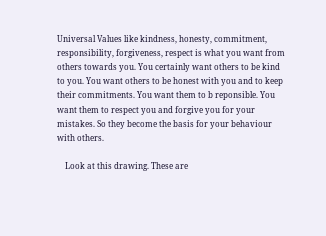Universal Values like kindness, honesty, commitment, responsibility, forgiveness, respect is what you want from others towards you. You certainly want others to be kind to you. You want others to be honest with you and to keep their commitments. You want them to b reponsible. You want them to respect you and forgive you for your mistakes. So they become the basis for your behaviour with others.

    Look at this drawing. These are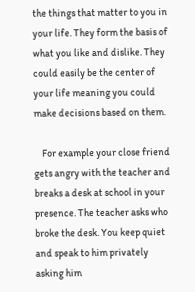the things that matter to you in your life. They form the basis of what you like and dislike. They could easily be the center of your life meaning you could make decisions based on them.

    For example your close friend gets angry with the teacher and breaks a desk at school in your presence. The teacher asks who broke the desk. You keep quiet and speak to him privately asking him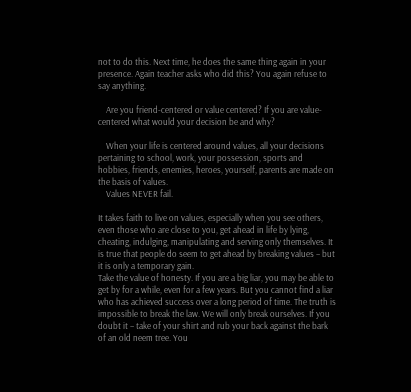not to do this. Next time, he does the same thing again in your presence. Again teacher asks who did this? You again refuse to say anything.

    Are you friend-centered or value centered? If you are value-centered what would your decision be and why?

    When your life is centered around values, all your decisions pertaining to school, work, your possession, sports and hobbies, friends, enemies, heroes, yourself, parents are made on the basis of values.
    Values NEVER fail.

It takes faith to live on values, especially when you see others, even those who are close to you, get ahead in life by lying, cheating, indulging, manipulating and serving only themselves. It is true that people do seem to get ahead by breaking values – but it is only a temporary gain.
Take the value of honesty. If you are a big liar, you may be able to get by for a while, even for a few years. But you cannot find a liar who has achieved success over a long period of time. The truth is impossible to break the law. We will only break ourselves. If you doubt it – take of your shirt and rub your back against the bark of an old neem tree. You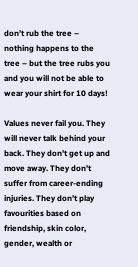don’t rub the tree – nothing happens to the tree – but the tree rubs you and you will not be able to wear your shirt for 10 days!

Values never fail you. They will never talk behind your back. They don’t get up and move away. They don’t suffer from career-ending injuries. They don’t play favourities based on friendship, skin color, gender, wealth or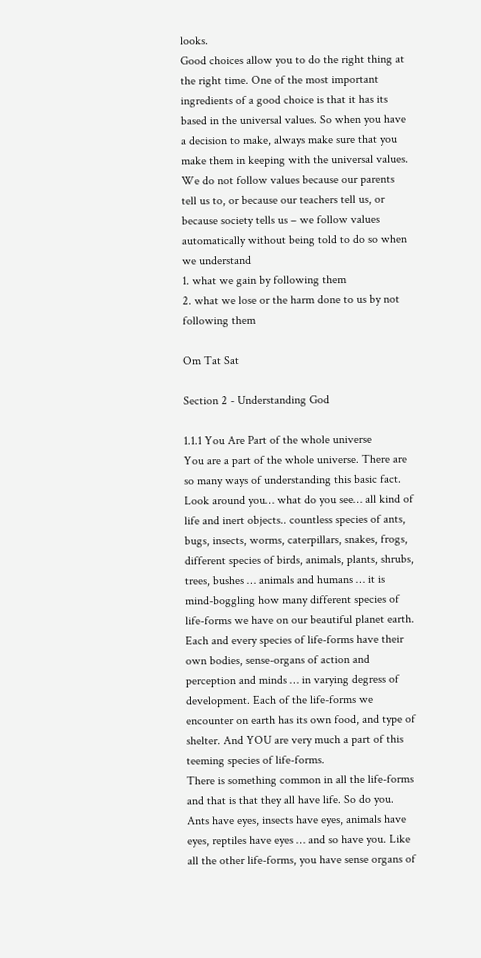looks.
Good choices allow you to do the right thing at the right time. One of the most important ingredients of a good choice is that it has its based in the universal values. So when you have a decision to make, always make sure that you make them in keeping with the universal values.
We do not follow values because our parents tell us to, or because our teachers tell us, or because society tells us – we follow values automatically without being told to do so when we understand
1. what we gain by following them
2. what we lose or the harm done to us by not following them

Om Tat Sat

Section 2 - Understanding God

1.1.1 You Are Part of the whole universe
You are a part of the whole universe. There are so many ways of understanding this basic fact. Look around you… what do you see… all kind of life and inert objects.. countless species of ants, bugs, insects, worms, caterpillars, snakes, frogs, different species of birds, animals, plants, shrubs, trees, bushes … animals and humans … it is mind-boggling how many different species of life-forms we have on our beautiful planet earth. Each and every species of life-forms have their own bodies, sense-organs of action and perception and minds … in varying degress of development. Each of the life-forms we encounter on earth has its own food, and type of shelter. And YOU are very much a part of this teeming species of life-forms.
There is something common in all the life-forms and that is that they all have life. So do you. Ants have eyes, insects have eyes, animals have eyes, reptiles have eyes … and so have you. Like all the other life-forms, you have sense organs of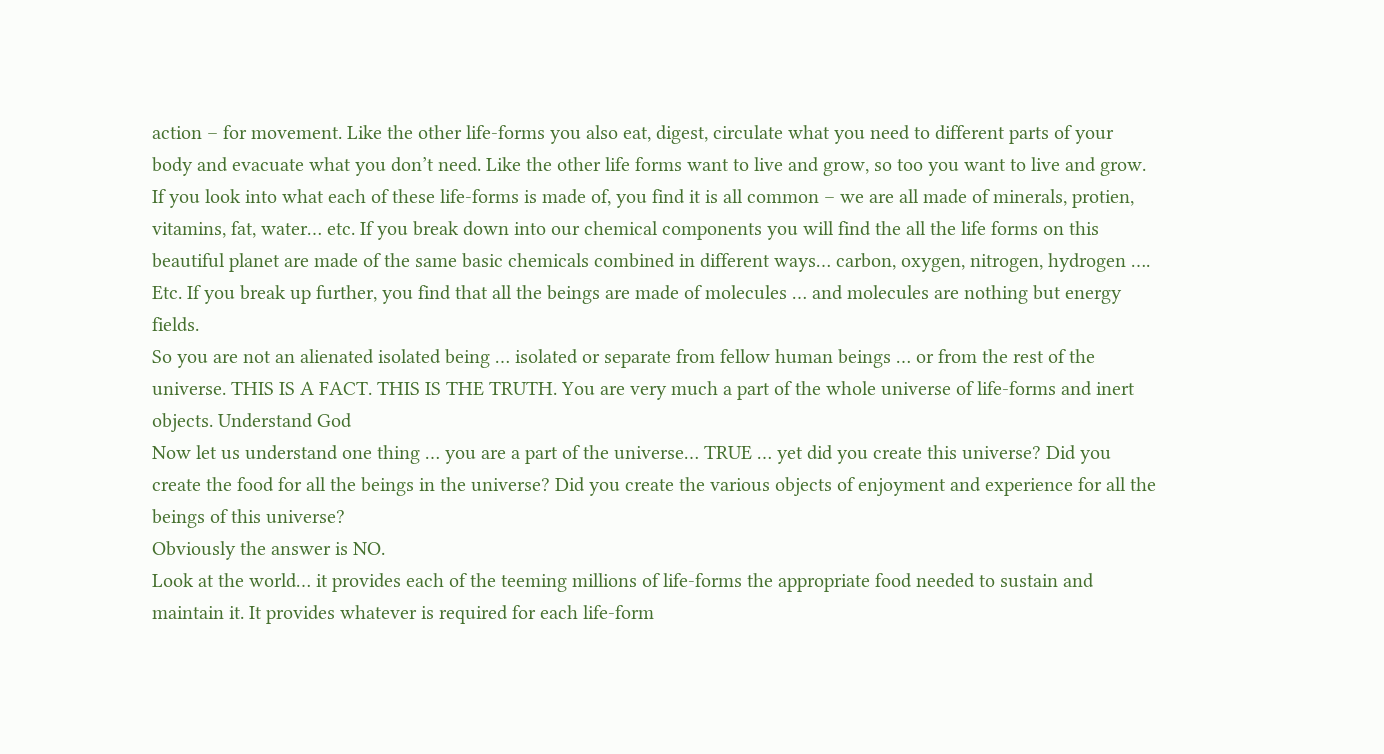action – for movement. Like the other life-forms you also eat, digest, circulate what you need to different parts of your body and evacuate what you don’t need. Like the other life forms want to live and grow, so too you want to live and grow.
If you look into what each of these life-forms is made of, you find it is all common – we are all made of minerals, protien, vitamins, fat, water… etc. If you break down into our chemical components you will find the all the life forms on this beautiful planet are made of the same basic chemicals combined in different ways… carbon, oxygen, nitrogen, hydrogen …. Etc. If you break up further, you find that all the beings are made of molecules … and molecules are nothing but energy fields.
So you are not an alienated isolated being … isolated or separate from fellow human beings … or from the rest of the universe. THIS IS A FACT. THIS IS THE TRUTH. You are very much a part of the whole universe of life-forms and inert objects. Understand God
Now let us understand one thing … you are a part of the universe… TRUE … yet did you create this universe? Did you create the food for all the beings in the universe? Did you create the various objects of enjoyment and experience for all the beings of this universe?
Obviously the answer is NO.
Look at the world… it provides each of the teeming millions of life-forms the appropriate food needed to sustain and maintain it. It provides whatever is required for each life-form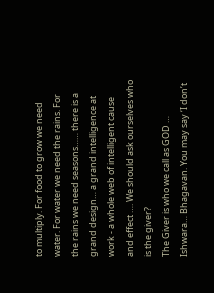to multiply. For food to grow we need water. For water we need the rains. For the rains we need seasons…… there is a grand design… a grand intelligence at work - a whole web of intelligent cause and effect …. We should ask ourselves who is the giver?
The Giver is who we call as GOD … Ishwara… Bhagavan. You may say ‘I don’t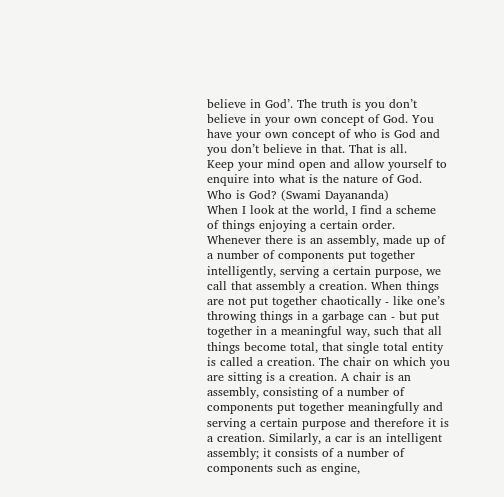believe in God’. The truth is you don’t believe in your own concept of God. You have your own concept of who is God and you don’t believe in that. That is all.
Keep your mind open and allow yourself to enquire into what is the nature of God.
Who is God? (Swami Dayananda)
When I look at the world, I find a scheme of things enjoying a certain order. Whenever there is an assembly, made up of a number of components put together intelligently, serving a certain purpose, we call that assembly a creation. When things are not put together chaotically - like one’s throwing things in a garbage can - but put together in a meaningful way, such that all things become total, that single total entity is called a creation. The chair on which you are sitting is a creation. A chair is an assembly, consisting of a number of components put together meaningfully and serving a certain purpose and therefore it is a creation. Similarly, a car is an intelligent assembly; it consists of a number of components such as engine,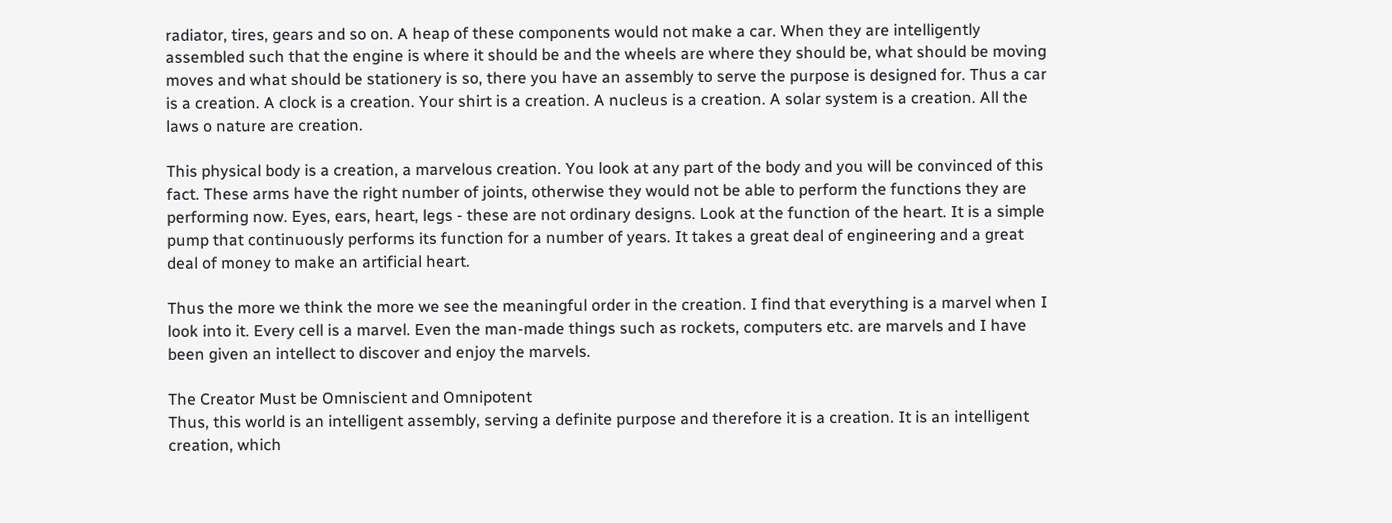radiator, tires, gears and so on. A heap of these components would not make a car. When they are intelligently assembled such that the engine is where it should be and the wheels are where they should be, what should be moving moves and what should be stationery is so, there you have an assembly to serve the purpose is designed for. Thus a car is a creation. A clock is a creation. Your shirt is a creation. A nucleus is a creation. A solar system is a creation. All the laws o nature are creation.

This physical body is a creation, a marvelous creation. You look at any part of the body and you will be convinced of this fact. These arms have the right number of joints, otherwise they would not be able to perform the functions they are performing now. Eyes, ears, heart, legs - these are not ordinary designs. Look at the function of the heart. It is a simple pump that continuously performs its function for a number of years. It takes a great deal of engineering and a great deal of money to make an artificial heart.

Thus the more we think the more we see the meaningful order in the creation. I find that everything is a marvel when I look into it. Every cell is a marvel. Even the man-made things such as rockets, computers etc. are marvels and I have been given an intellect to discover and enjoy the marvels.

The Creator Must be Omniscient and Omnipotent
Thus, this world is an intelligent assembly, serving a definite purpose and therefore it is a creation. It is an intelligent creation, which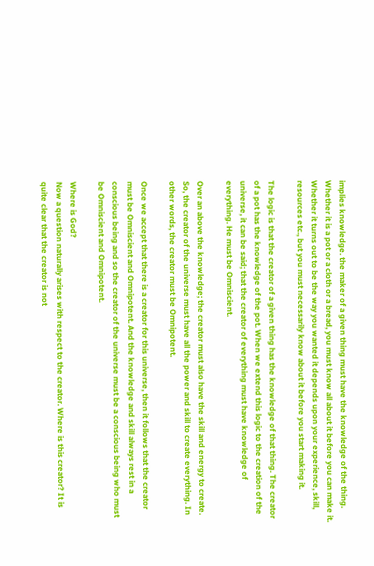implies knowledge. the maker of a given thing must have the knowledge of the thing. Whether it is a pot or a cloth or a bread, you must know all about it before you can make it. Whether it turns out to be the way you wanted it depends upon your experience, skill, resources etc., but you must necessarily know about it before you start making it.

The logic is that the creator of a given thing has the knowledge of that thing. The creator of a pot has the knowledge of the pot. When we extend this logic to the creation of the universe, it can be said; that the creator of everything must have knowledge of everything. He must be Omniscient.

Over an above the knowledge; the creator must also have the skill and energy to create. So, the creator of the universe must have all the power and skill to create everything. In other words, the creator must be Omnipotent.

Once we accept that there is a creator for this universe, then it follows that the creator must be Omniscient and Omnipotent. And the knowledge and skill always rest in a conscious being and so the creator of the universe must be a conscious being who must be Omniscient and Omnipotent.

Where is God?
Now a question naturally arises with respect to the creator. Where is this creator? It is quite clear that the creator is not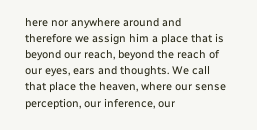here nor anywhere around and therefore we assign him a place that is beyond our reach, beyond the reach of our eyes, ears and thoughts. We call that place the heaven, where our sense perception, our inference, our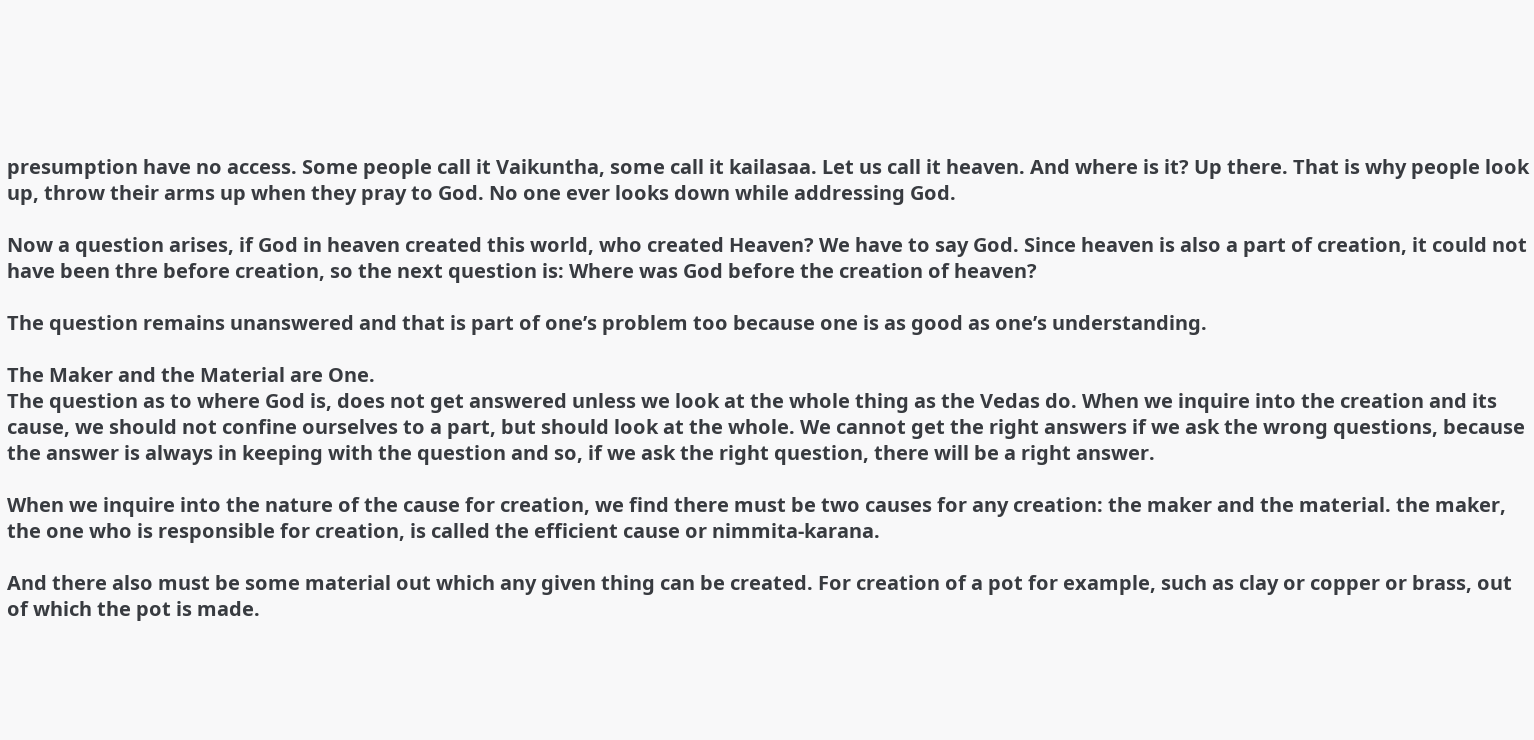presumption have no access. Some people call it Vaikuntha, some call it kailasaa. Let us call it heaven. And where is it? Up there. That is why people look up, throw their arms up when they pray to God. No one ever looks down while addressing God.

Now a question arises, if God in heaven created this world, who created Heaven? We have to say God. Since heaven is also a part of creation, it could not have been thre before creation, so the next question is: Where was God before the creation of heaven?

The question remains unanswered and that is part of one’s problem too because one is as good as one’s understanding.

The Maker and the Material are One.
The question as to where God is, does not get answered unless we look at the whole thing as the Vedas do. When we inquire into the creation and its cause, we should not confine ourselves to a part, but should look at the whole. We cannot get the right answers if we ask the wrong questions, because the answer is always in keeping with the question and so, if we ask the right question, there will be a right answer.

When we inquire into the nature of the cause for creation, we find there must be two causes for any creation: the maker and the material. the maker, the one who is responsible for creation, is called the efficient cause or nimmita-karana.

And there also must be some material out which any given thing can be created. For creation of a pot for example, such as clay or copper or brass, out of which the pot is made.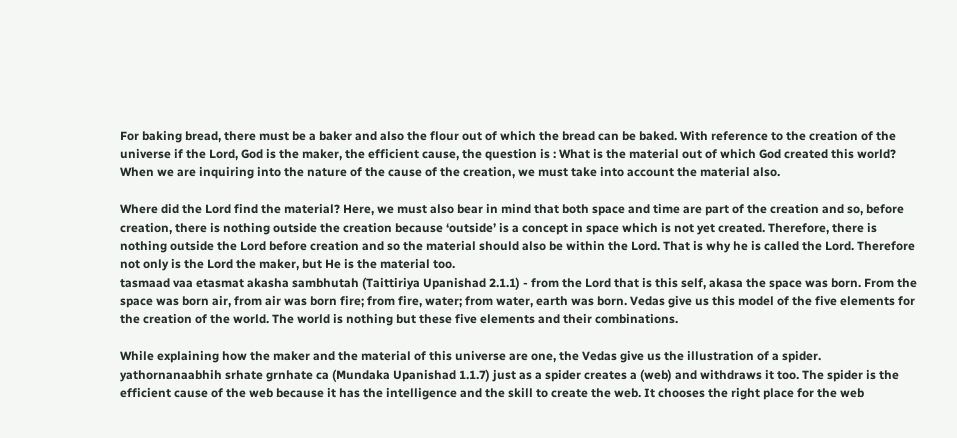For baking bread, there must be a baker and also the flour out of which the bread can be baked. With reference to the creation of the universe if the Lord, God is the maker, the efficient cause, the question is : What is the material out of which God created this world? When we are inquiring into the nature of the cause of the creation, we must take into account the material also.

Where did the Lord find the material? Here, we must also bear in mind that both space and time are part of the creation and so, before creation, there is nothing outside the creation because ‘outside’ is a concept in space which is not yet created. Therefore, there is nothing outside the Lord before creation and so the material should also be within the Lord. That is why he is called the Lord. Therefore not only is the Lord the maker, but He is the material too.
tasmaad vaa etasmat akasha sambhutah (Taittiriya Upanishad 2.1.1) - from the Lord that is this self, akasa the space was born. From the space was born air, from air was born fire; from fire, water; from water, earth was born. Vedas give us this model of the five elements for the creation of the world. The world is nothing but these five elements and their combinations.

While explaining how the maker and the material of this universe are one, the Vedas give us the illustration of a spider. yathornanaabhih srhate grnhate ca (Mundaka Upanishad 1.1.7) just as a spider creates a (web) and withdraws it too. The spider is the efficient cause of the web because it has the intelligence and the skill to create the web. It chooses the right place for the web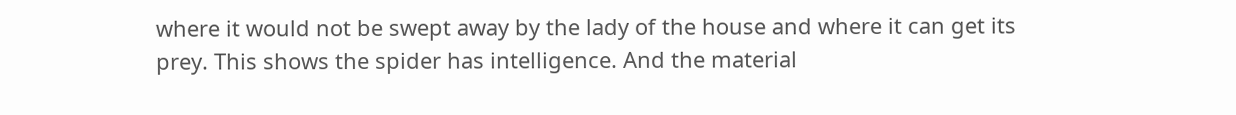where it would not be swept away by the lady of the house and where it can get its prey. This shows the spider has intelligence. And the material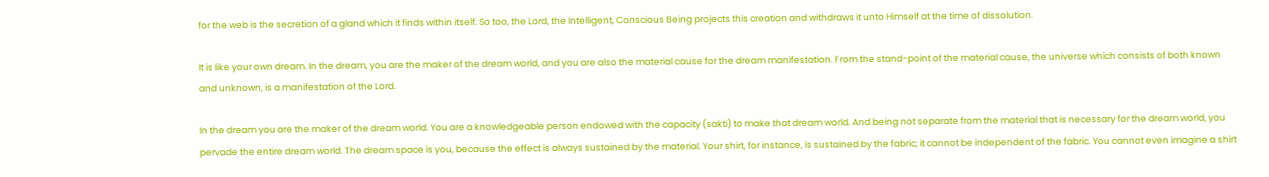for the web is the secretion of a gland which it finds within itself. So too, the Lord, the Intelligent, Conscious Being projects this creation and withdraws it unto Himself at the time of dissolution.

It is like your own dream. In the dream, you are the maker of the dream world, and you are also the material cause for the dream manifestation. From the stand-point of the material cause, the universe which consists of both known and unknown, is a manifestation of the Lord.

In the dream you are the maker of the dream world. You are a knowledgeable person endowed with the capacity (sakti) to make that dream world. And being not separate from the material that is necessary for the dream world, you pervade the entire dream world. The dream space is you, because the effect is always sustained by the material. Your shirt, for instance, is sustained by the fabric; it cannot be independent of the fabric. You cannot even imagine a shirt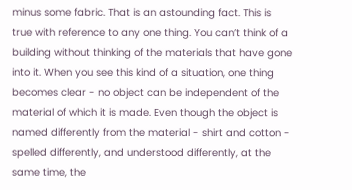minus some fabric. That is an astounding fact. This is true with reference to any one thing. You can’t think of a building without thinking of the materials that have gone into it. When you see this kind of a situation, one thing becomes clear - no object can be independent of the material of which it is made. Even though the object is named differently from the material - shirt and cotton - spelled differently, and understood differently, at the same time, the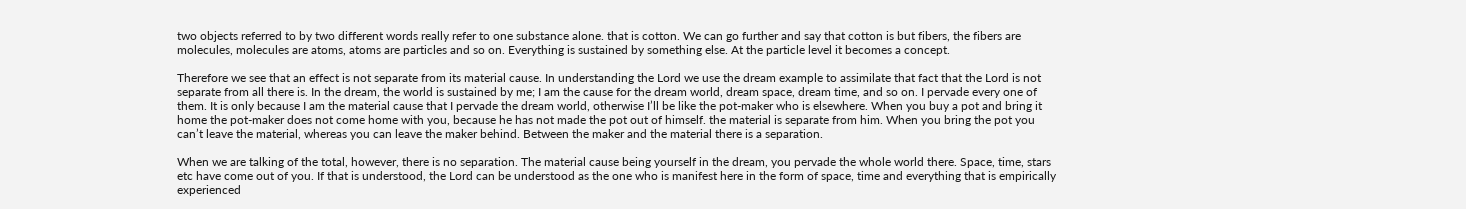two objects referred to by two different words really refer to one substance alone. that is cotton. We can go further and say that cotton is but fibers, the fibers are molecules, molecules are atoms, atoms are particles and so on. Everything is sustained by something else. At the particle level it becomes a concept.

Therefore we see that an effect is not separate from its material cause. In understanding the Lord we use the dream example to assimilate that fact that the Lord is not separate from all there is. In the dream, the world is sustained by me; I am the cause for the dream world, dream space, dream time, and so on. I pervade every one of them. It is only because I am the material cause that I pervade the dream world, otherwise I’ll be like the pot-maker who is elsewhere. When you buy a pot and bring it home the pot-maker does not come home with you, because he has not made the pot out of himself. the material is separate from him. When you bring the pot you can’t leave the material, whereas you can leave the maker behind. Between the maker and the material there is a separation.

When we are talking of the total, however, there is no separation. The material cause being yourself in the dream, you pervade the whole world there. Space, time, stars etc have come out of you. If that is understood, the Lord can be understood as the one who is manifest here in the form of space, time and everything that is empirically experienced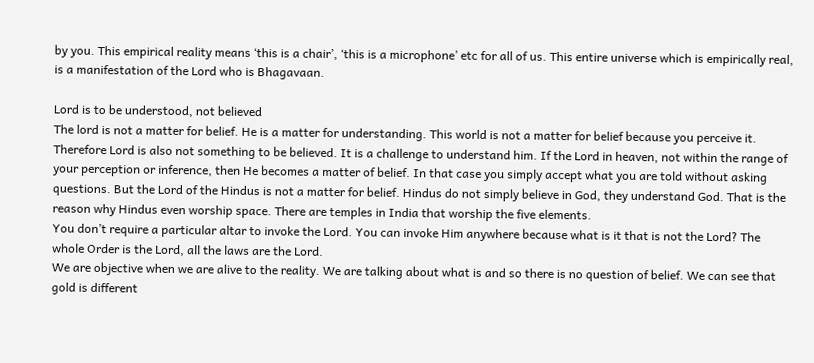by you. This empirical reality means ‘this is a chair’, ‘this is a microphone’ etc for all of us. This entire universe which is empirically real, is a manifestation of the Lord who is Bhagavaan.

Lord is to be understood, not believed
The lord is not a matter for belief. He is a matter for understanding. This world is not a matter for belief because you perceive it. Therefore Lord is also not something to be believed. It is a challenge to understand him. If the Lord in heaven, not within the range of your perception or inference, then He becomes a matter of belief. In that case you simply accept what you are told without asking questions. But the Lord of the Hindus is not a matter for belief. Hindus do not simply believe in God, they understand God. That is the reason why Hindus even worship space. There are temples in India that worship the five elements.
You don’t require a particular altar to invoke the Lord. You can invoke Him anywhere because what is it that is not the Lord? The whole Order is the Lord, all the laws are the Lord.
We are objective when we are alive to the reality. We are talking about what is and so there is no question of belief. We can see that gold is different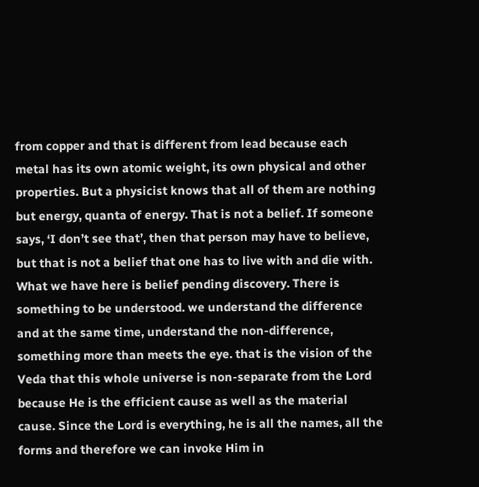from copper and that is different from lead because each metal has its own atomic weight, its own physical and other properties. But a physicist knows that all of them are nothing but energy, quanta of energy. That is not a belief. If someone says, ‘I don’t see that’, then that person may have to believe, but that is not a belief that one has to live with and die with. What we have here is belief pending discovery. There is something to be understood. we understand the difference and at the same time, understand the non-difference, something more than meets the eye. that is the vision of the Veda that this whole universe is non-separate from the Lord because He is the efficient cause as well as the material cause. Since the Lord is everything, he is all the names, all the forms and therefore we can invoke Him in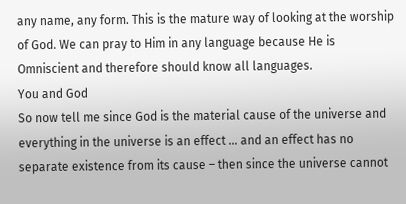any name, any form. This is the mature way of looking at the worship of God. We can pray to Him in any language because He is Omniscient and therefore should know all languages.
You and God
So now tell me since God is the material cause of the universe and everything in the universe is an effect … and an effect has no separate existence from its cause – then since the universe cannot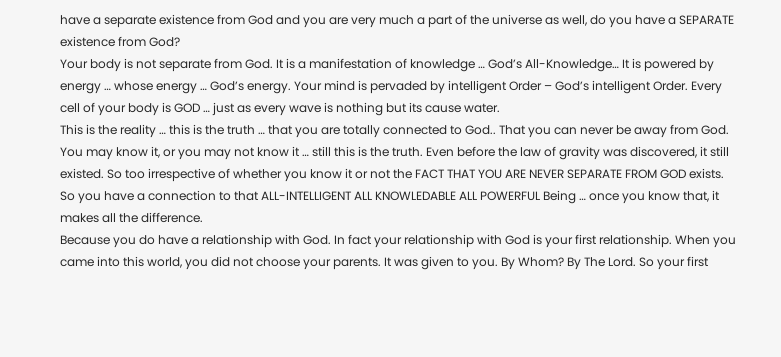have a separate existence from God and you are very much a part of the universe as well, do you have a SEPARATE existence from God?
Your body is not separate from God. It is a manifestation of knowledge … God’s All-Knowledge… It is powered by energy … whose energy … God’s energy. Your mind is pervaded by intelligent Order – God’s intelligent Order. Every cell of your body is GOD … just as every wave is nothing but its cause water.
This is the reality … this is the truth … that you are totally connected to God.. That you can never be away from God. You may know it, or you may not know it … still this is the truth. Even before the law of gravity was discovered, it still existed. So too irrespective of whether you know it or not the FACT THAT YOU ARE NEVER SEPARATE FROM GOD exists.
So you have a connection to that ALL-INTELLIGENT ALL KNOWLEDABLE ALL POWERFUL Being … once you know that, it makes all the difference.
Because you do have a relationship with God. In fact your relationship with God is your first relationship. When you came into this world, you did not choose your parents. It was given to you. By Whom? By The Lord. So your first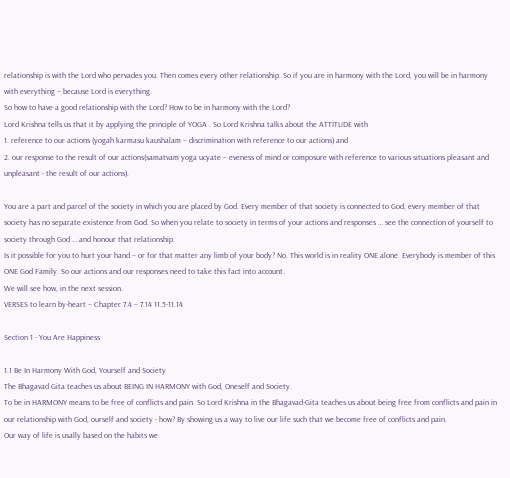relationship is with the Lord who pervades you. Then comes every other relationship. So if you are in harmony with the Lord, you will be in harmony with everything – because Lord is everything.
So how to have a good relationship with the Lord? How to be in harmony with the Lord?
Lord Krishna tells us that it by applying the principle of YOGA . So Lord Krishna talks about the ATTITUDE with
1. reference to our actions (yogah karmasu kaushalam – discrimination with reference to our actions) and
2. our response to the result of our actions(samatvam yoga ucyate – eveness of mind or composure with reference to various situations pleasant and unpleasant - the result of our actions).

You are a part and parcel of the society in which you are placed by God. Every member of that society is connected to God, every member of that society has no separate existence from God. So when you relate to society in terms of your actions and responses … see the connection of yourself to society through God … and honour that relationship.
Is it possible for you to hurt your hand – or for that matter any limb of your body? No. This world is in reality ONE alone. Everybody is member of this ONE God Family. So our actions and our responses need to take this fact into account.
We will see how, in the next session.
VERSES to learn by-heart – Chapter 7.4 – 7.14 11.5-11.14

Section 1 - You Are Happiness

1.1 Be In Harmony With God, Yourself and Society
The Bhagavad Gita teaches us about BEING IN HARMONY with God, Oneself and Society.
To be in HARMONY means to be free of conflicts and pain. So Lord Krishna in the Bhagavad-Gita teaches us about being free from conflicts and pain in our relationship with God, ourself and society - how? By showing us a way to live our life such that we become free of conflicts and pain.
Our way of life is usally based on the habits we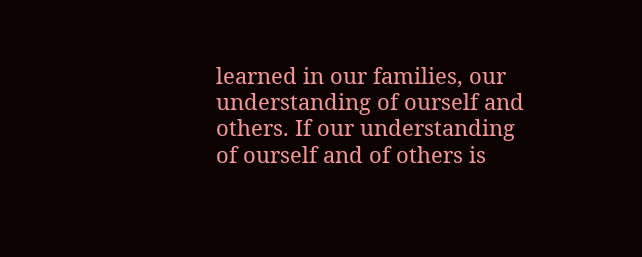learned in our families, our understanding of ourself and others. If our understanding of ourself and of others is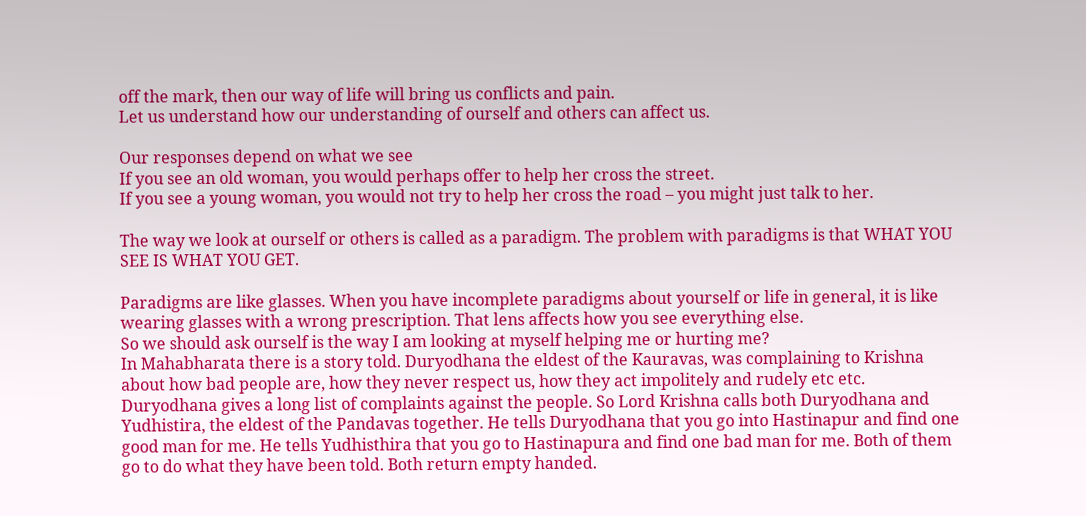off the mark, then our way of life will bring us conflicts and pain.
Let us understand how our understanding of ourself and others can affect us.

Our responses depend on what we see
If you see an old woman, you would perhaps offer to help her cross the street.
If you see a young woman, you would not try to help her cross the road – you might just talk to her.

The way we look at ourself or others is called as a paradigm. The problem with paradigms is that WHAT YOU SEE IS WHAT YOU GET.

Paradigms are like glasses. When you have incomplete paradigms about yourself or life in general, it is like wearing glasses with a wrong prescription. That lens affects how you see everything else.
So we should ask ourself is the way I am looking at myself helping me or hurting me?
In Mahabharata there is a story told. Duryodhana the eldest of the Kauravas, was complaining to Krishna about how bad people are, how they never respect us, how they act impolitely and rudely etc etc. Duryodhana gives a long list of complaints against the people. So Lord Krishna calls both Duryodhana and Yudhistira, the eldest of the Pandavas together. He tells Duryodhana that you go into Hastinapur and find one good man for me. He tells Yudhisthira that you go to Hastinapura and find one bad man for me. Both of them go to do what they have been told. Both return empty handed.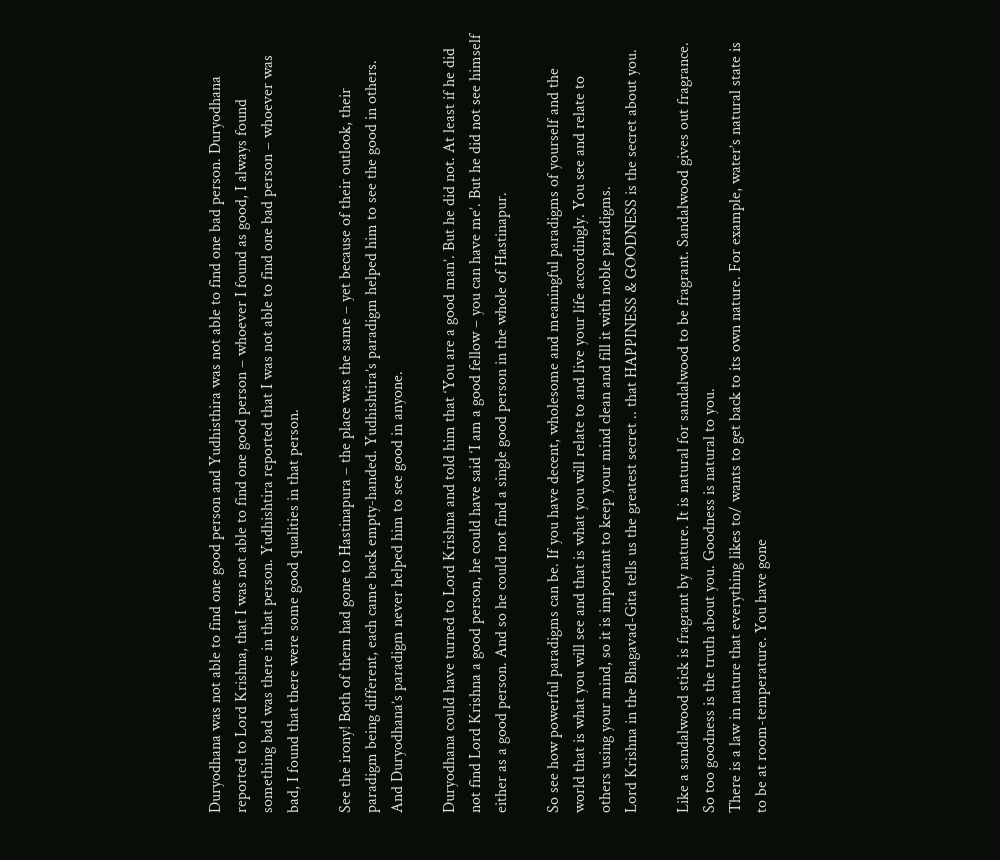Duryodhana was not able to find one good person and Yudhisthira was not able to find one bad person. Duryodhana reported to Lord Krishna, that I was not able to find one good person – whoever I found as good, I always found something bad was there in that person. Yudhishtira reported that I was not able to find one bad person – whoever was bad, I found that there were some good qualities in that person.

See the irony! Both of them had gone to Hastinapura – the place was the same – yet because of their outlook, their paradigm being different, each came back empty-handed. Yudhishtira’s paradigm helped him to see the good in others. And Duryodhana’s paradigm never helped him to see good in anyone.

Duryodhana could have turned to Lord Krishna and told him that ‘You are a good man’. But he did not. At least if he did not find Lord Krishna a good person, he could have said ‘I am a good fellow – you can have me’. But he did not see himself either as a good person. And so he could not find a single good person in the whole of Hastinapur.

So see how powerful paradigms can be. If you have decent, wholesome and meaningful paradigms of yourself and the world that is what you will see and that is what you will relate to and live your life accordingly. You see and relate to others using your mind, so it is important to keep your mind clean and fill it with noble paradigms.
Lord Krishna in the Bhagavad-Gita tells us the greatest secret .. that HAPPINESS & GOODNESS is the secret about you.

Like a sandalwood stick is fragrant by nature. It is natural for sandalwood to be fragrant. Sandalwood gives out fragrance. So too goodness is the truth about you. Goodness is natural to you.
There is a law in nature that everything likes to/ wants to get back to its own nature. For example, water’s natural state is to be at room-temperature. You have gone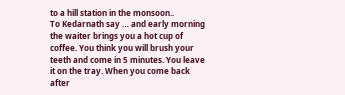to a hill station in the monsoon..
To Kedarnath say … and early morning the waiter brings you a hot cup of coffee. You think you will brush your teeth and come in 5 minutes. You leave it on the tray. When you come back after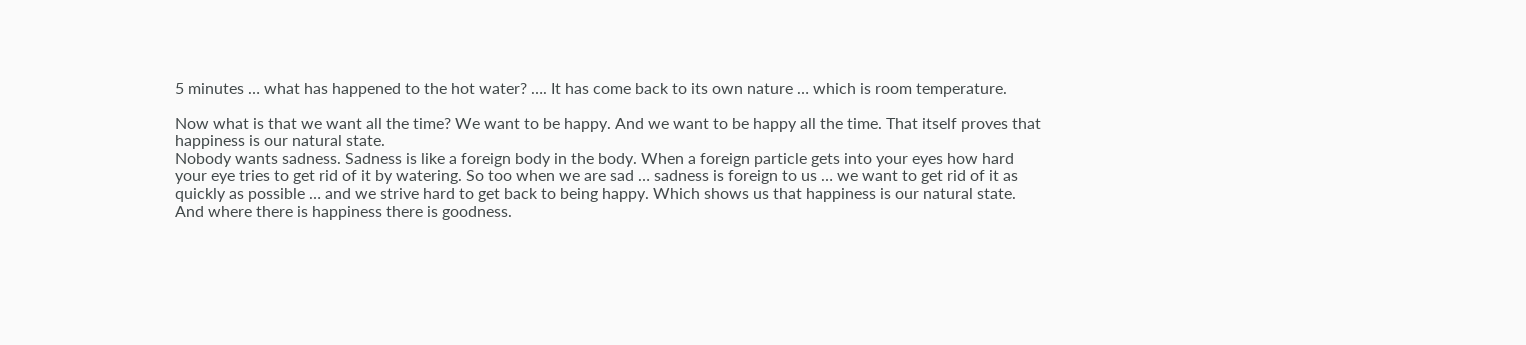5 minutes … what has happened to the hot water? …. It has come back to its own nature … which is room temperature.

Now what is that we want all the time? We want to be happy. And we want to be happy all the time. That itself proves that happiness is our natural state.
Nobody wants sadness. Sadness is like a foreign body in the body. When a foreign particle gets into your eyes how hard your eye tries to get rid of it by watering. So too when we are sad … sadness is foreign to us … we want to get rid of it as quickly as possible … and we strive hard to get back to being happy. Which shows us that happiness is our natural state.
And where there is happiness there is goodness.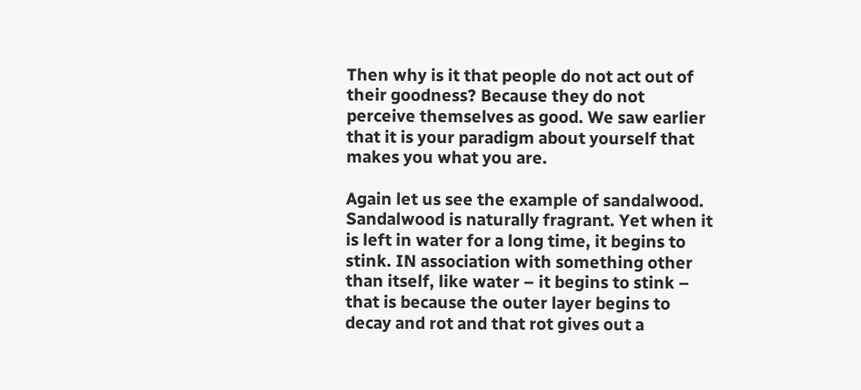Then why is it that people do not act out of their goodness? Because they do not perceive themselves as good. We saw earlier that it is your paradigm about yourself that makes you what you are.

Again let us see the example of sandalwood. Sandalwood is naturally fragrant. Yet when it is left in water for a long time, it begins to stink. IN association with something other than itself, like water – it begins to stink – that is because the outer layer begins to decay and rot and that rot gives out a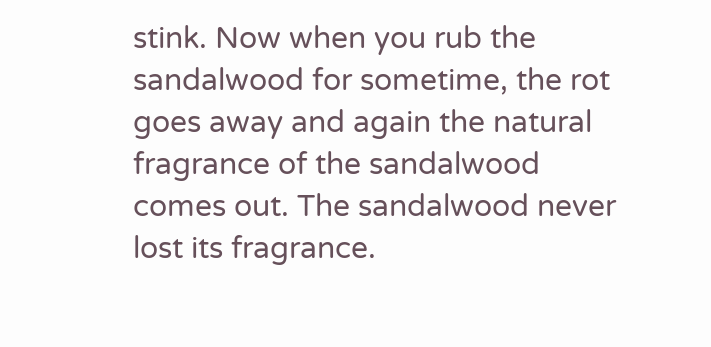stink. Now when you rub the sandalwood for sometime, the rot goes away and again the natural fragrance of the sandalwood comes out. The sandalwood never lost its fragrance.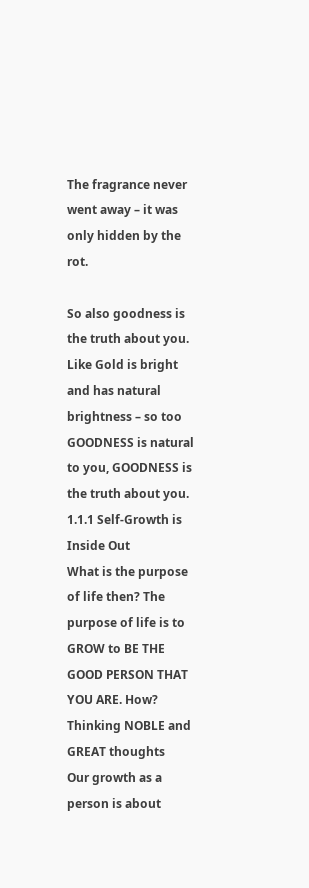The fragrance never went away – it was only hidden by the rot.

So also goodness is the truth about you. Like Gold is bright and has natural brightness – so too GOODNESS is natural to you, GOODNESS is the truth about you.
1.1.1 Self-Growth is Inside Out
What is the purpose of life then? The purpose of life is to GROW to BE THE GOOD PERSON THAT YOU ARE. How?
Thinking NOBLE and GREAT thoughts
Our growth as a person is about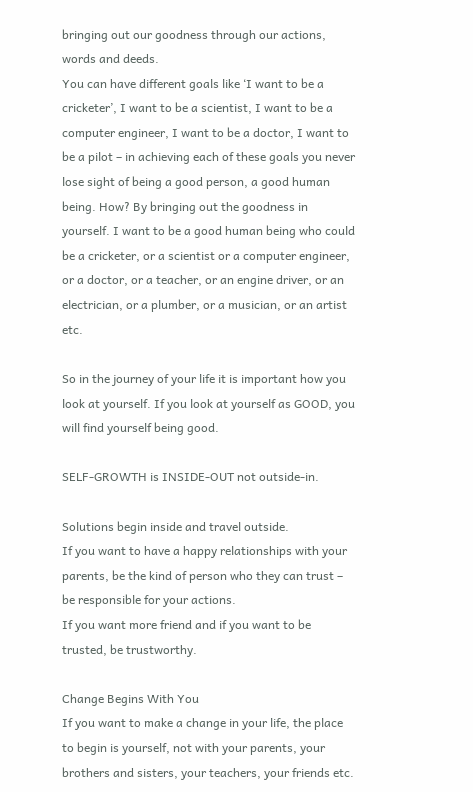bringing out our goodness through our actions, words and deeds.
You can have different goals like ‘I want to be a cricketer’, I want to be a scientist, I want to be a computer engineer, I want to be a doctor, I want to be a pilot – in achieving each of these goals you never lose sight of being a good person, a good human being. How? By bringing out the goodness in yourself. I want to be a good human being who could be a cricketer, or a scientist or a computer engineer, or a doctor, or a teacher, or an engine driver, or an electrician, or a plumber, or a musician, or an artist etc.

So in the journey of your life it is important how you look at yourself. If you look at yourself as GOOD, you will find yourself being good.

SELF-GROWTH is INSIDE-OUT not outside-in.

Solutions begin inside and travel outside.
If you want to have a happy relationships with your parents, be the kind of person who they can trust – be responsible for your actions.
If you want more friend and if you want to be trusted, be trustworthy.

Change Begins With You
If you want to make a change in your life, the place to begin is yourself, not with your parents, your brothers and sisters, your teachers, your friends etc.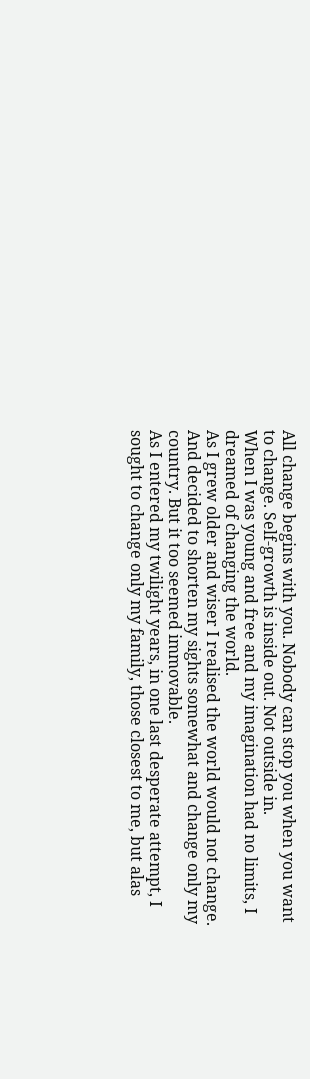All change begins with you. Nobody can stop you when you want to change. Self-growth is inside out. Not outside in.
When I was young and free and my imagination had no limits, I dreamed of changing the world.
As I grew older and wiser I realised the world would not change.
And decided to shorten my sights somewhat and change only my country. But it too seemed immovable.
As I entered my twilight years, in one last desperate attempt, I sought to change only my family, those closest to me, but alas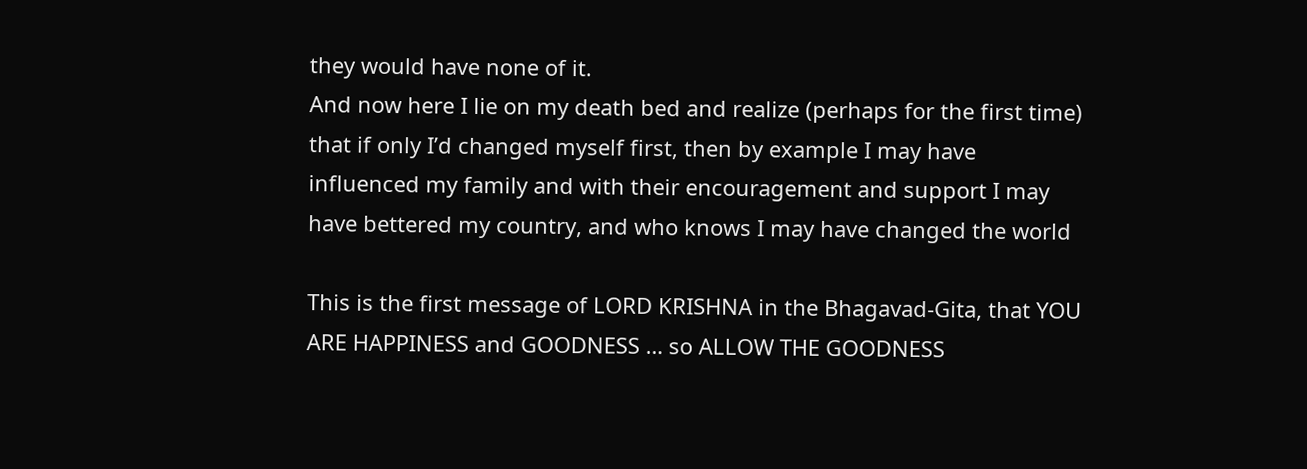they would have none of it.
And now here I lie on my death bed and realize (perhaps for the first time) that if only I’d changed myself first, then by example I may have influenced my family and with their encouragement and support I may have bettered my country, and who knows I may have changed the world

This is the first message of LORD KRISHNA in the Bhagavad-Gita, that YOU ARE HAPPINESS and GOODNESS … so ALLOW THE GOODNESS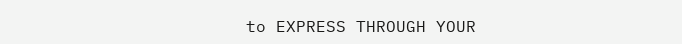to EXPRESS THROUGH YOUR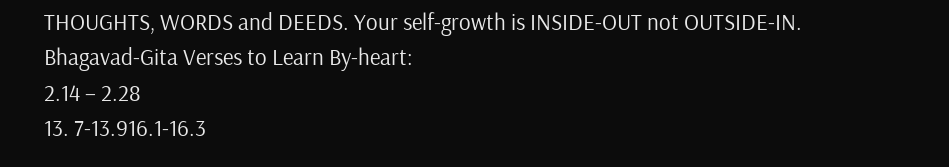THOUGHTS, WORDS and DEEDS. Your self-growth is INSIDE-OUT not OUTSIDE-IN.
Bhagavad-Gita Verses to Learn By-heart:
2.14 – 2.28
13. 7-13.916.1-16.3